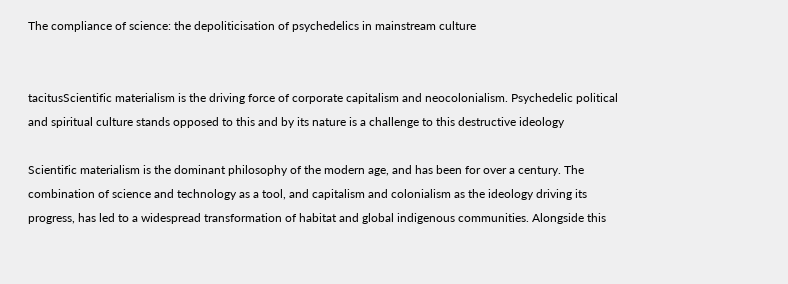The compliance of science: the depoliticisation of psychedelics in mainstream culture


tacitusScientific materialism is the driving force of corporate capitalism and neocolonialism. Psychedelic political and spiritual culture stands opposed to this and by its nature is a challenge to this destructive ideology

Scientific materialism is the dominant philosophy of the modern age, and has been for over a century. The combination of science and technology as a tool, and capitalism and colonialism as the ideology driving its progress, has led to a widespread transformation of habitat and global indigenous communities. Alongside this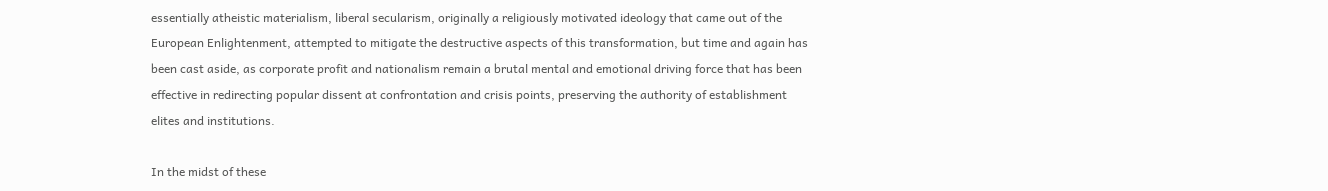essentially atheistic materialism, liberal secularism, originally a religiously motivated ideology that came out of the European Enlightenment, attempted to mitigate the destructive aspects of this transformation, but time and again has been cast aside, as corporate profit and nationalism remain a brutal mental and emotional driving force that has been effective in redirecting popular dissent at confrontation and crisis points, preserving the authority of establishment elites and institutions.

In the midst of these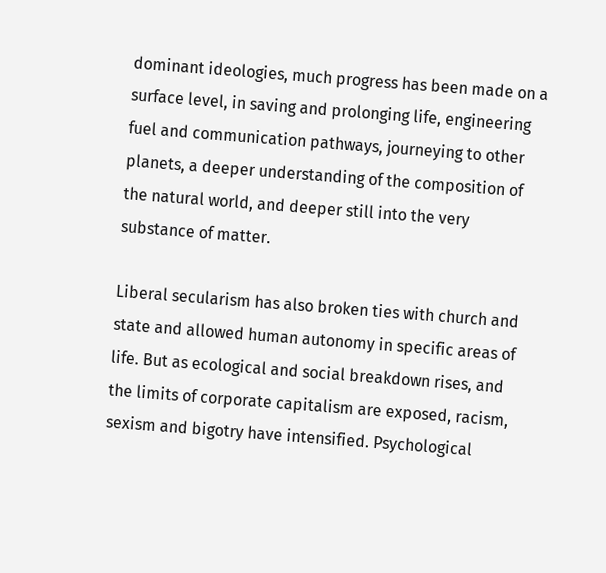dominant ideologies, much progress has been made on a surface level, in saving and prolonging life, engineering fuel and communication pathways, journeying to other planets, a deeper understanding of the composition of the natural world, and deeper still into the very substance of matter.

Liberal secularism has also broken ties with church and state and allowed human autonomy in specific areas of life. But as ecological and social breakdown rises, and the limits of corporate capitalism are exposed, racism, sexism and bigotry have intensified. Psychological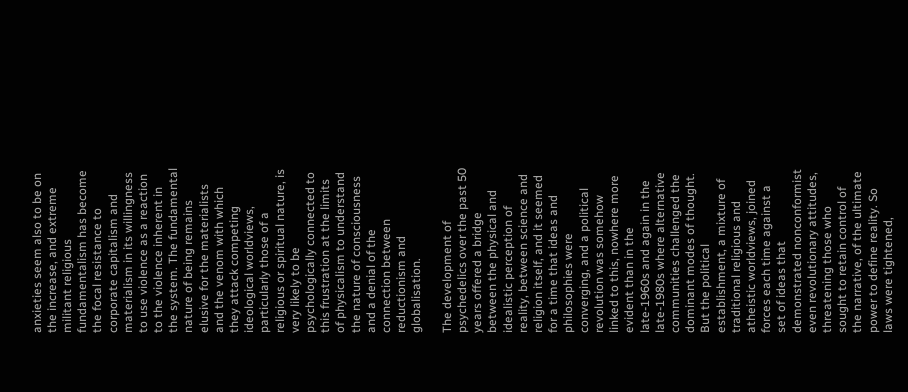anxieties seem also to be on the increase, and extreme militant religious fundamentalism has become the focal resistance to corporate capitalism and materialism in its willingness to use violence as a reaction to the violence inherent in the system. The fundamental nature of being remains elusive for the materialists and the venom with which they attack competing ideological worldviews, particularly those of a religious or spiritual nature, is very likely to be psychologically connected to this frustration at the limits of physicalism to understand the nature of consciousness and a denial of the connection between reductionism and globalisation.

The development of psychedelics over the past 50 years offered a bridge between the physical and idealistic perception of reality, between science and religion itself, and it seemed for a time that ideas and philosophies were converging, and a political revolution was somehow linked to this, nowhere more evident than in the late-1960s and again in the late-1980s where alternative communities challenged the dominant modes of thought. But the political establishment, a mixture of traditional religious and atheistic worldviews, joined forces each time against a set of ideas that demonstrated nonconformist even revolutionary attitudes, threatening those who sought to retain control of the narrative, of the ultimate power to define reality. So laws were tightened,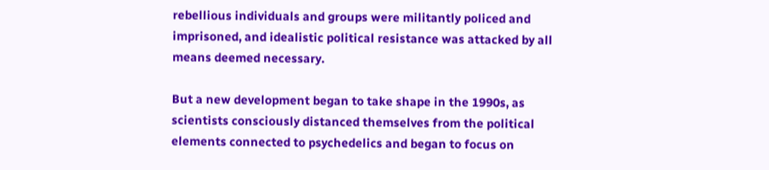rebellious individuals and groups were militantly policed and imprisoned, and idealistic political resistance was attacked by all means deemed necessary.

But a new development began to take shape in the 1990s, as scientists consciously distanced themselves from the political elements connected to psychedelics and began to focus on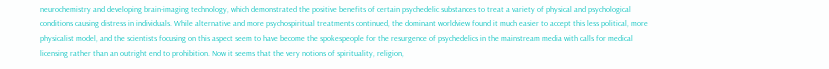neurochemistry and developing brain-imaging technology, which demonstrated the positive benefits of certain psychedelic substances to treat a variety of physical and psychological conditions causing distress in individuals. While alternative and more psychospiritual treatments continued, the dominant worldview found it much easier to accept this less political, more physicalist model, and the scientists focusing on this aspect seem to have become the spokespeople for the resurgence of psychedelics in the mainstream media with calls for medical licensing rather than an outright end to prohibition. Now it seems that the very notions of spirituality, religion,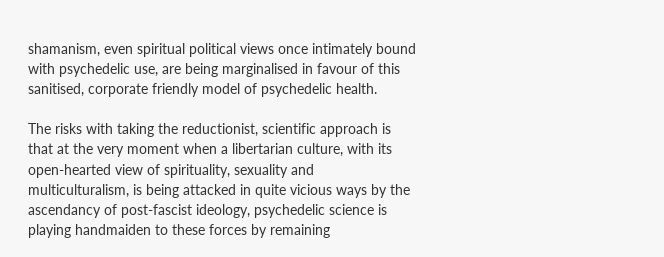shamanism, even spiritual political views once intimately bound with psychedelic use, are being marginalised in favour of this sanitised, corporate friendly model of psychedelic health.

The risks with taking the reductionist, scientific approach is that at the very moment when a libertarian culture, with its open-hearted view of spirituality, sexuality and multiculturalism, is being attacked in quite vicious ways by the ascendancy of post-fascist ideology, psychedelic science is playing handmaiden to these forces by remaining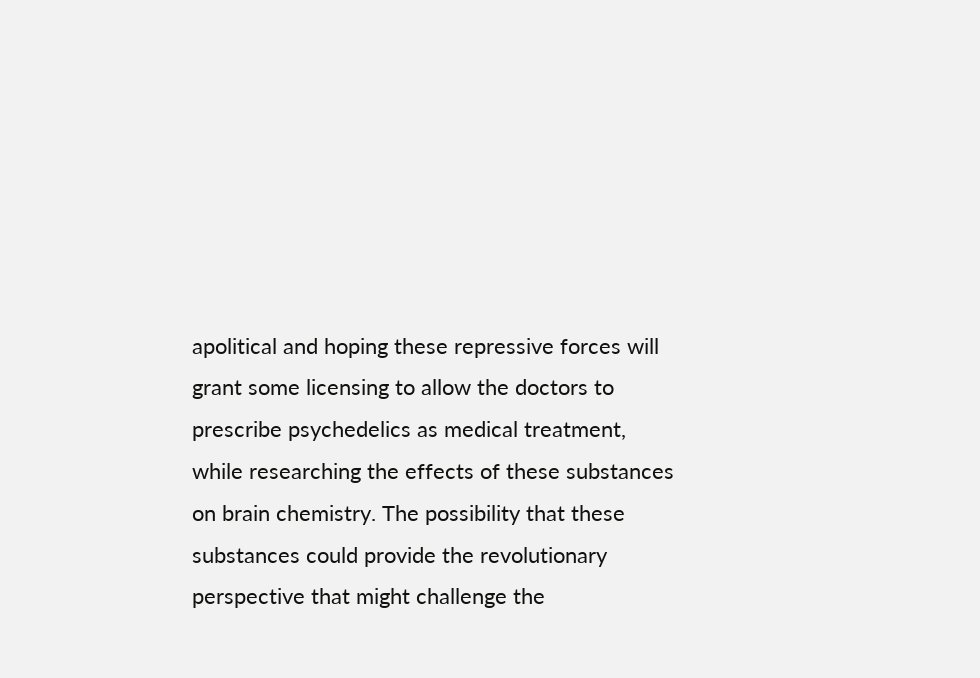apolitical and hoping these repressive forces will grant some licensing to allow the doctors to prescribe psychedelics as medical treatment, while researching the effects of these substances on brain chemistry. The possibility that these substances could provide the revolutionary perspective that might challenge the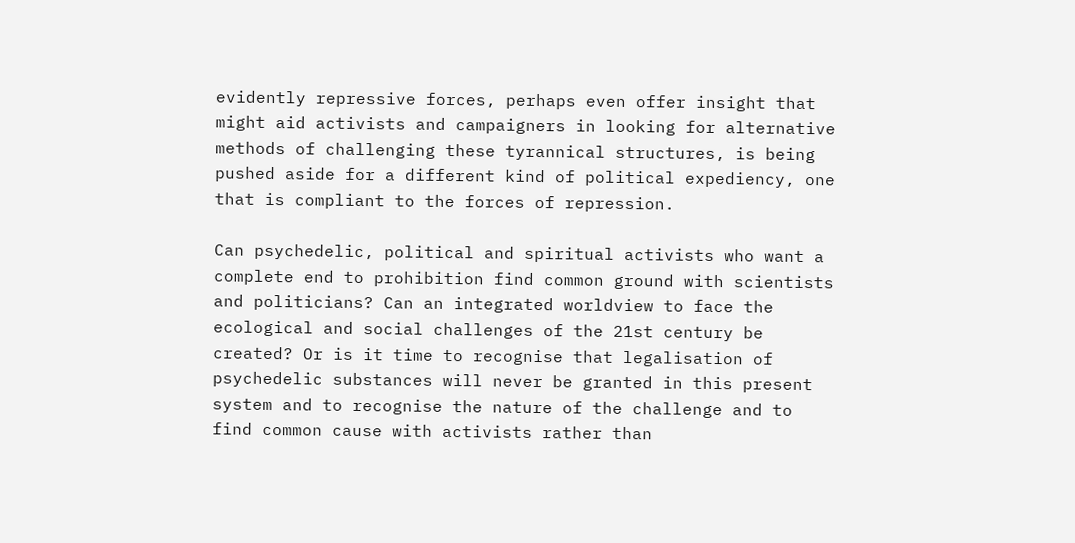evidently repressive forces, perhaps even offer insight that might aid activists and campaigners in looking for alternative methods of challenging these tyrannical structures, is being pushed aside for a different kind of political expediency, one that is compliant to the forces of repression.

Can psychedelic, political and spiritual activists who want a complete end to prohibition find common ground with scientists and politicians? Can an integrated worldview to face the ecological and social challenges of the 21st century be created? Or is it time to recognise that legalisation of psychedelic substances will never be granted in this present system and to recognise the nature of the challenge and to find common cause with activists rather than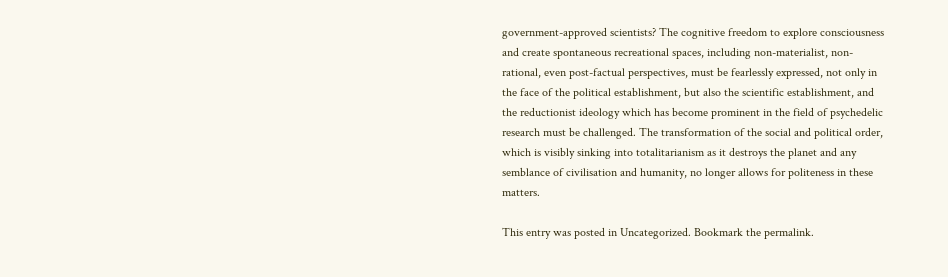government-approved scientists? The cognitive freedom to explore consciousness and create spontaneous recreational spaces, including non-materialist, non-rational, even post-factual perspectives, must be fearlessly expressed, not only in the face of the political establishment, but also the scientific establishment, and the reductionist ideology which has become prominent in the field of psychedelic research must be challenged. The transformation of the social and political order, which is visibly sinking into totalitarianism as it destroys the planet and any semblance of civilisation and humanity, no longer allows for politeness in these matters.

This entry was posted in Uncategorized. Bookmark the permalink.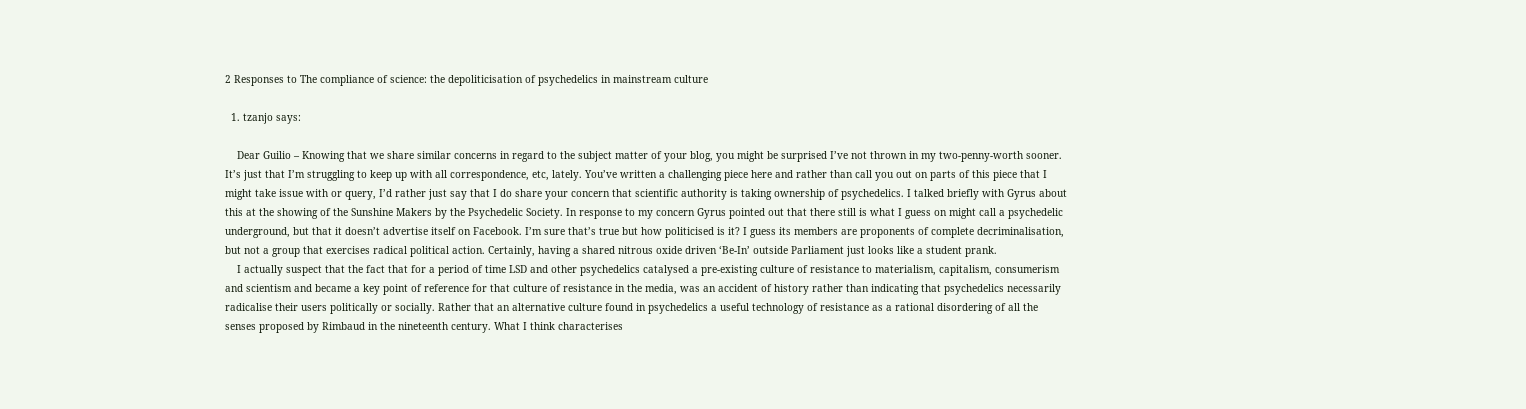2 Responses to The compliance of science: the depoliticisation of psychedelics in mainstream culture

  1. tzanjo says:

    Dear Guilio – Knowing that we share similar concerns in regard to the subject matter of your blog, you might be surprised I’ve not thrown in my two-penny-worth sooner. It’s just that I’m struggling to keep up with all correspondence, etc, lately. You’ve written a challenging piece here and rather than call you out on parts of this piece that I might take issue with or query, I’d rather just say that I do share your concern that scientific authority is taking ownership of psychedelics. I talked briefly with Gyrus about this at the showing of the Sunshine Makers by the Psychedelic Society. In response to my concern Gyrus pointed out that there still is what I guess on might call a psychedelic underground, but that it doesn’t advertise itself on Facebook. I’m sure that’s true but how politicised is it? I guess its members are proponents of complete decriminalisation, but not a group that exercises radical political action. Certainly, having a shared nitrous oxide driven ‘Be-In’ outside Parliament just looks like a student prank.
    I actually suspect that the fact that for a period of time LSD and other psychedelics catalysed a pre-existing culture of resistance to materialism, capitalism, consumerism and scientism and became a key point of reference for that culture of resistance in the media, was an accident of history rather than indicating that psychedelics necessarily radicalise their users politically or socially. Rather that an alternative culture found in psychedelics a useful technology of resistance as a rational disordering of all the senses proposed by Rimbaud in the nineteenth century. What I think characterises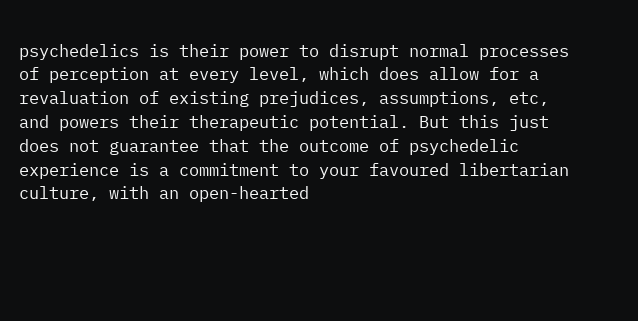psychedelics is their power to disrupt normal processes of perception at every level, which does allow for a revaluation of existing prejudices, assumptions, etc, and powers their therapeutic potential. But this just does not guarantee that the outcome of psychedelic experience is a commitment to your favoured libertarian culture, with an open-hearted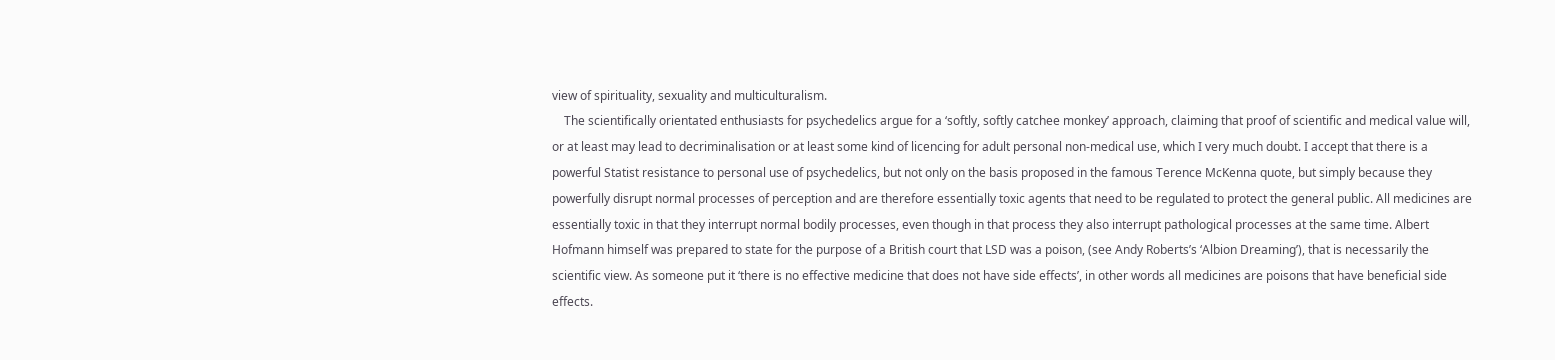view of spirituality, sexuality and multiculturalism.
    The scientifically orientated enthusiasts for psychedelics argue for a ‘softly, softly catchee monkey’ approach, claiming that proof of scientific and medical value will, or at least may lead to decriminalisation or at least some kind of licencing for adult personal non-medical use, which I very much doubt. I accept that there is a powerful Statist resistance to personal use of psychedelics, but not only on the basis proposed in the famous Terence McKenna quote, but simply because they powerfully disrupt normal processes of perception and are therefore essentially toxic agents that need to be regulated to protect the general public. All medicines are essentially toxic in that they interrupt normal bodily processes, even though in that process they also interrupt pathological processes at the same time. Albert Hofmann himself was prepared to state for the purpose of a British court that LSD was a poison, (see Andy Roberts’s ‘Albion Dreaming’), that is necessarily the scientific view. As someone put it ‘there is no effective medicine that does not have side effects’, in other words all medicines are poisons that have beneficial side effects.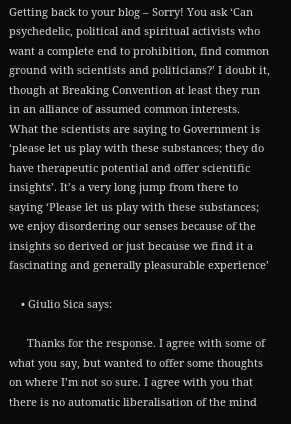Getting back to your blog – Sorry! You ask ‘Can psychedelic, political and spiritual activists who want a complete end to prohibition, find common ground with scientists and politicians?’ I doubt it, though at Breaking Convention at least they run in an alliance of assumed common interests. What the scientists are saying to Government is ‘please let us play with these substances; they do have therapeutic potential and offer scientific insights’. It’s a very long jump from there to saying ‘Please let us play with these substances; we enjoy disordering our senses because of the insights so derived or just because we find it a fascinating and generally pleasurable experience’

    • Giulio Sica says:

      Thanks for the response. I agree with some of what you say, but wanted to offer some thoughts on where I’m not so sure. I agree with you that there is no automatic liberalisation of the mind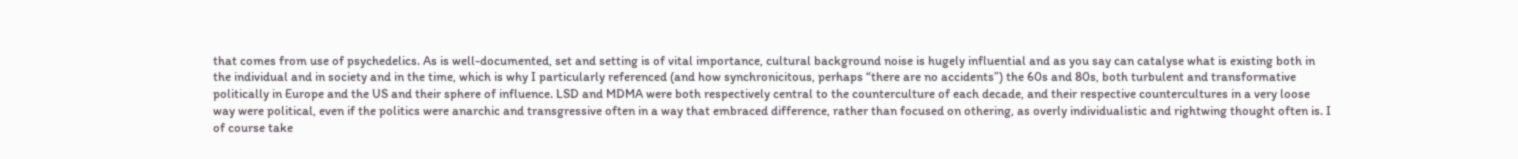that comes from use of psychedelics. As is well-documented, set and setting is of vital importance, cultural background noise is hugely influential and as you say can catalyse what is existing both in the individual and in society and in the time, which is why I particularly referenced (and how synchronicitous, perhaps “there are no accidents”) the 60s and 80s, both turbulent and transformative politically in Europe and the US and their sphere of influence. LSD and MDMA were both respectively central to the counterculture of each decade, and their respective countercultures in a very loose way were political, even if the politics were anarchic and transgressive often in a way that embraced difference, rather than focused on othering, as overly individualistic and rightwing thought often is. I of course take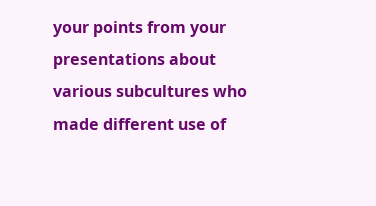your points from your presentations about various subcultures who made different use of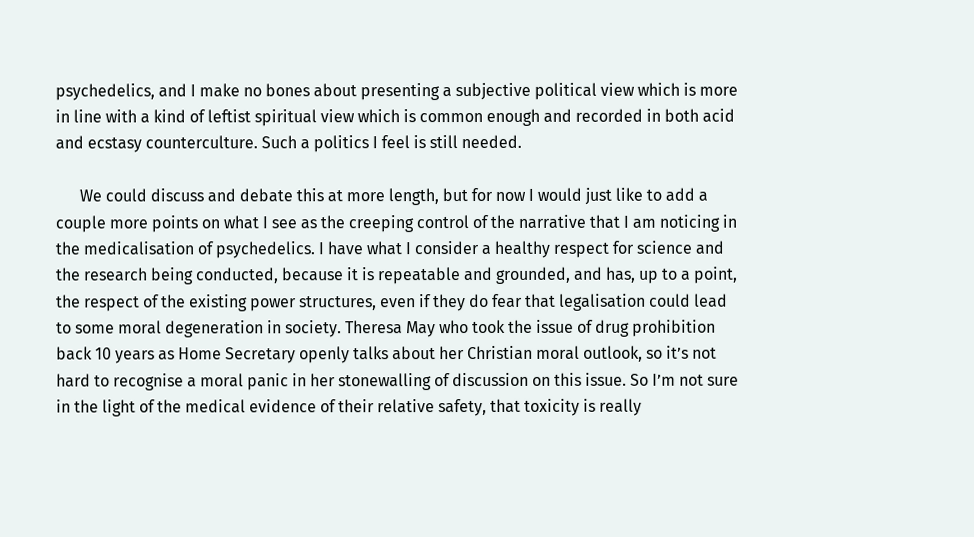psychedelics, and I make no bones about presenting a subjective political view which is more in line with a kind of leftist spiritual view which is common enough and recorded in both acid and ecstasy counterculture. Such a politics I feel is still needed.

      We could discuss and debate this at more length, but for now I would just like to add a couple more points on what I see as the creeping control of the narrative that I am noticing in the medicalisation of psychedelics. I have what I consider a healthy respect for science and the research being conducted, because it is repeatable and grounded, and has, up to a point, the respect of the existing power structures, even if they do fear that legalisation could lead to some moral degeneration in society. Theresa May who took the issue of drug prohibition back 10 years as Home Secretary openly talks about her Christian moral outlook, so it’s not hard to recognise a moral panic in her stonewalling of discussion on this issue. So I’m not sure in the light of the medical evidence of their relative safety, that toxicity is really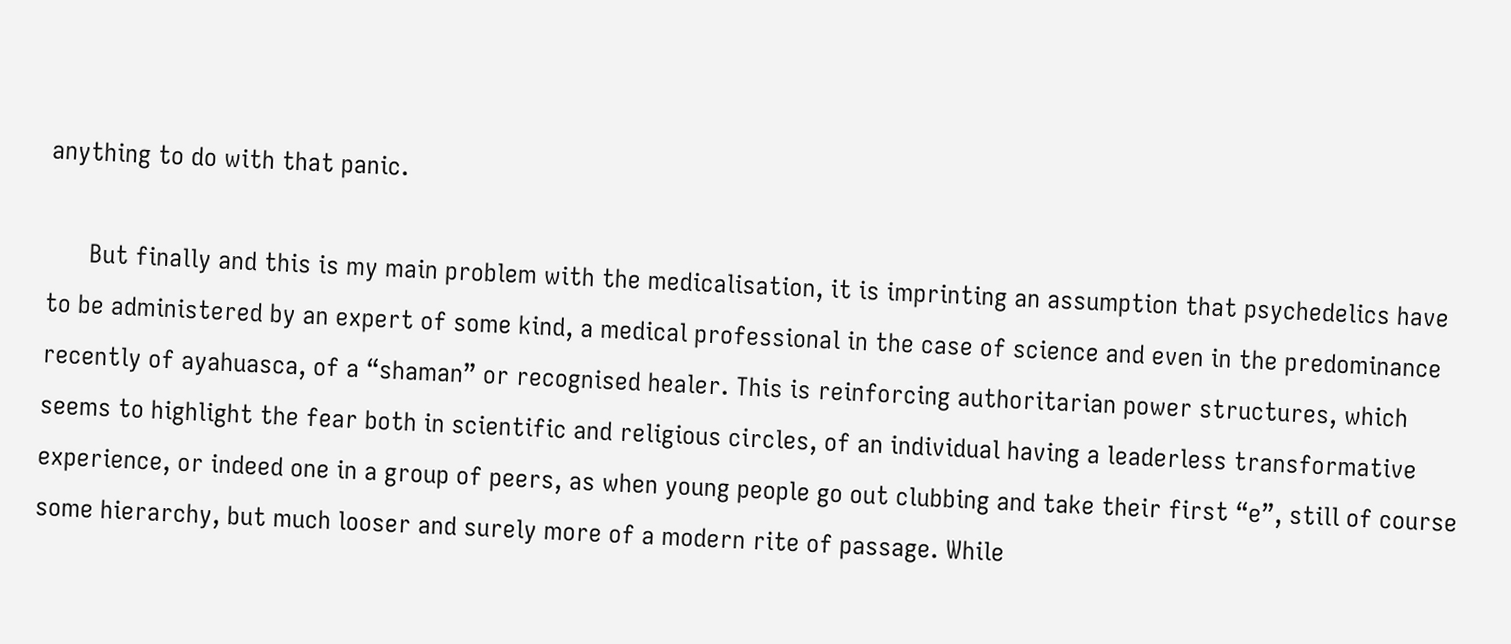anything to do with that panic.

      But finally and this is my main problem with the medicalisation, it is imprinting an assumption that psychedelics have to be administered by an expert of some kind, a medical professional in the case of science and even in the predominance recently of ayahuasca, of a “shaman” or recognised healer. This is reinforcing authoritarian power structures, which seems to highlight the fear both in scientific and religious circles, of an individual having a leaderless transformative experience, or indeed one in a group of peers, as when young people go out clubbing and take their first “e”, still of course some hierarchy, but much looser and surely more of a modern rite of passage. While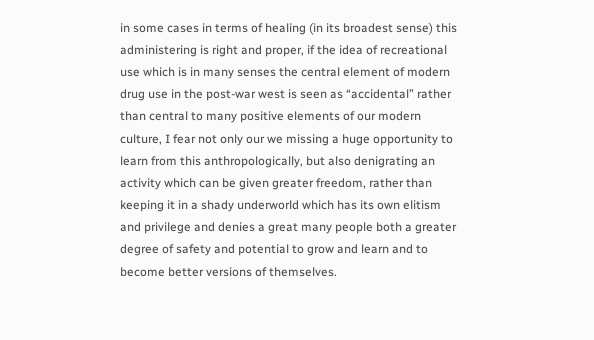in some cases in terms of healing (in its broadest sense) this administering is right and proper, if the idea of recreational use which is in many senses the central element of modern drug use in the post-war west is seen as “accidental” rather than central to many positive elements of our modern culture, I fear not only our we missing a huge opportunity to learn from this anthropologically, but also denigrating an activity which can be given greater freedom, rather than keeping it in a shady underworld which has its own elitism and privilege and denies a great many people both a greater degree of safety and potential to grow and learn and to become better versions of themselves.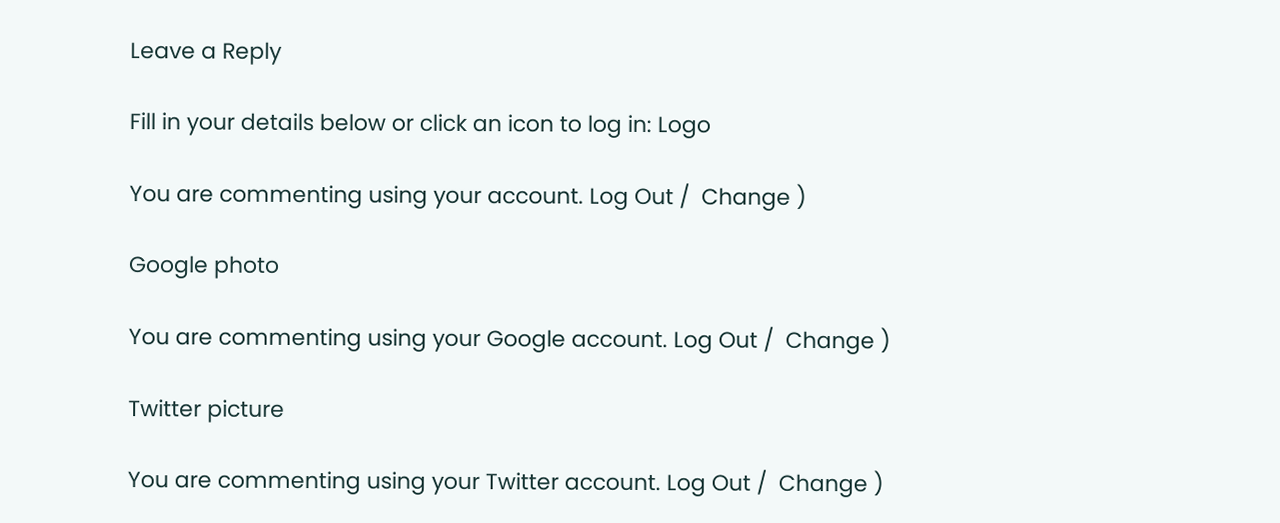Leave a Reply

Fill in your details below or click an icon to log in: Logo

You are commenting using your account. Log Out /  Change )

Google photo

You are commenting using your Google account. Log Out /  Change )

Twitter picture

You are commenting using your Twitter account. Log Out /  Change )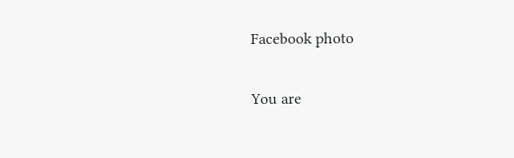Facebook photo

You are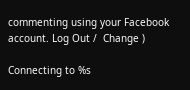commenting using your Facebook account. Log Out /  Change )

Connecting to %s